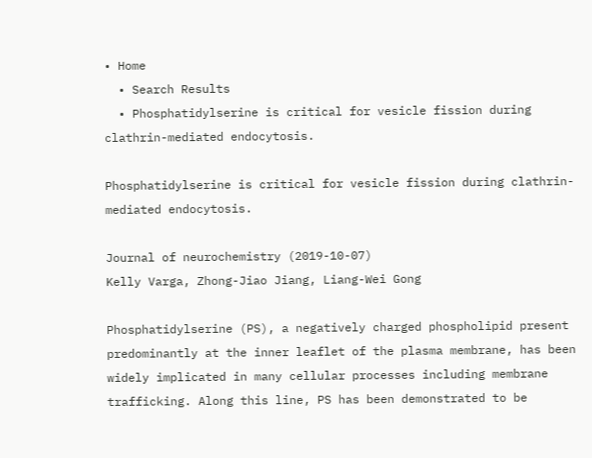• Home
  • Search Results
  • Phosphatidylserine is critical for vesicle fission during clathrin-mediated endocytosis.

Phosphatidylserine is critical for vesicle fission during clathrin-mediated endocytosis.

Journal of neurochemistry (2019-10-07)
Kelly Varga, Zhong-Jiao Jiang, Liang-Wei Gong

Phosphatidylserine (PS), a negatively charged phospholipid present predominantly at the inner leaflet of the plasma membrane, has been widely implicated in many cellular processes including membrane trafficking. Along this line, PS has been demonstrated to be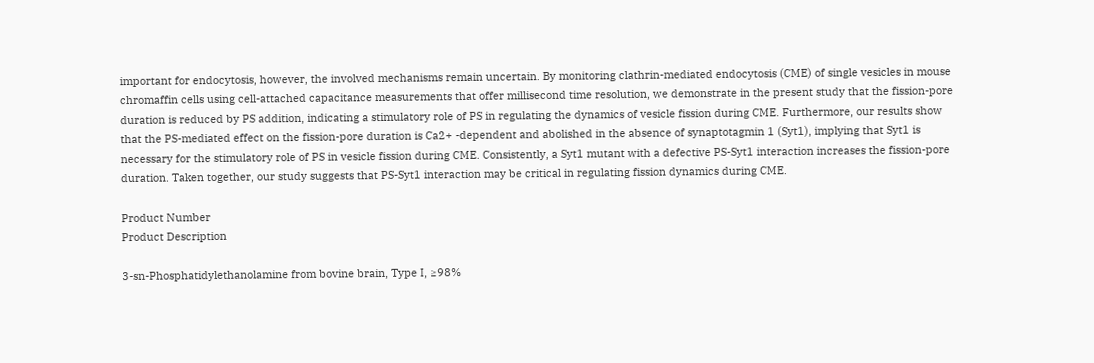important for endocytosis, however, the involved mechanisms remain uncertain. By monitoring clathrin-mediated endocytosis (CME) of single vesicles in mouse chromaffin cells using cell-attached capacitance measurements that offer millisecond time resolution, we demonstrate in the present study that the fission-pore duration is reduced by PS addition, indicating a stimulatory role of PS in regulating the dynamics of vesicle fission during CME. Furthermore, our results show that the PS-mediated effect on the fission-pore duration is Ca2+ -dependent and abolished in the absence of synaptotagmin 1 (Syt1), implying that Syt1 is necessary for the stimulatory role of PS in vesicle fission during CME. Consistently, a Syt1 mutant with a defective PS-Syt1 interaction increases the fission-pore duration. Taken together, our study suggests that PS-Syt1 interaction may be critical in regulating fission dynamics during CME.

Product Number
Product Description

3-sn-Phosphatidylethanolamine from bovine brain, Type I, ≥98%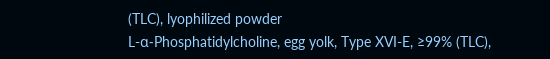(TLC), lyophilized powder
L-α-Phosphatidylcholine, egg yolk, Type XVI-E, ≥99% (TLC),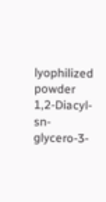lyophilized powder
1,2-Diacyl-sn-glycero-3-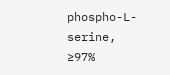phospho-L-serine, ≥97%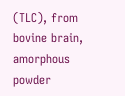(TLC), from bovine brain, amorphous powder